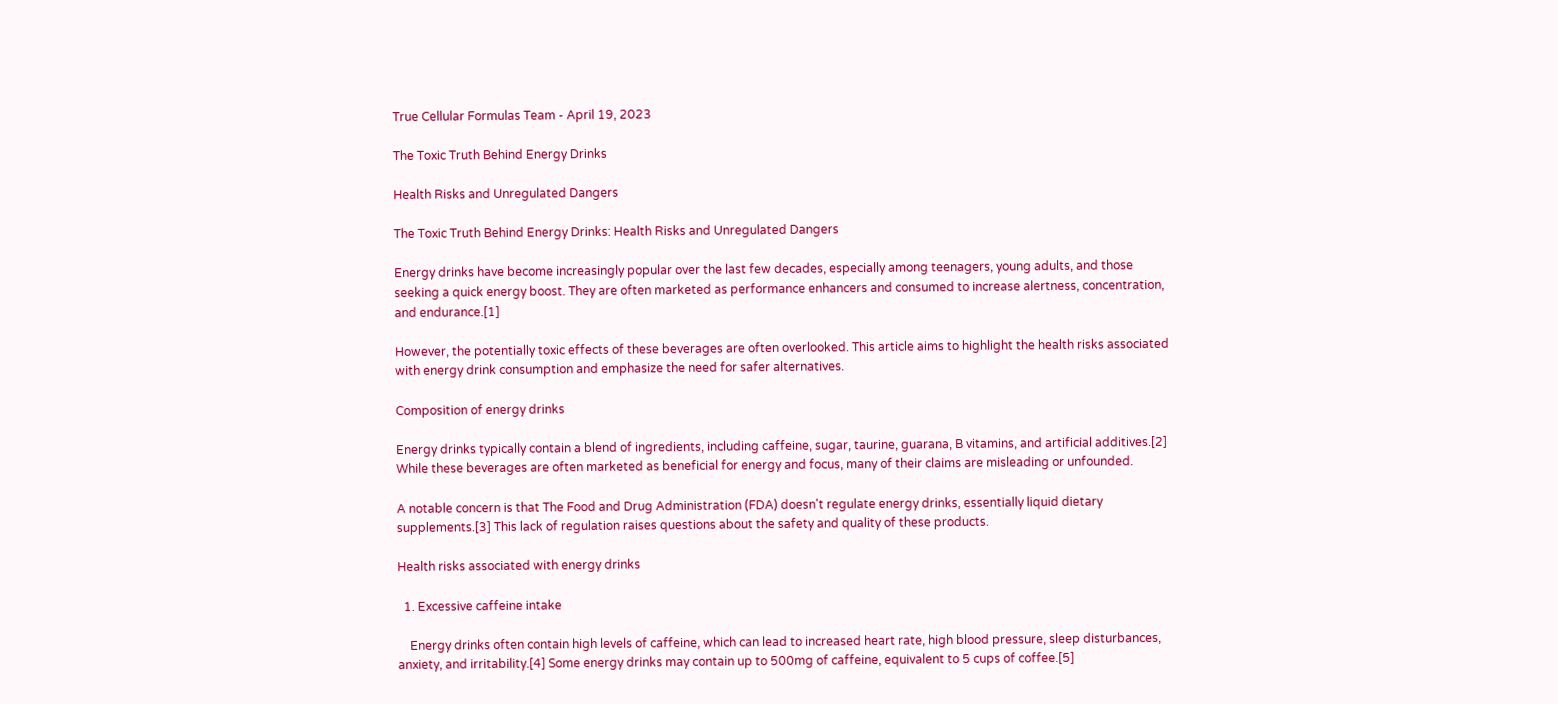True Cellular Formulas Team - April 19, 2023

The Toxic Truth Behind Energy Drinks

Health Risks and Unregulated Dangers

The Toxic Truth Behind Energy Drinks: Health Risks and Unregulated Dangers

Energy drinks have become increasingly popular over the last few decades, especially among teenagers, young adults, and those seeking a quick energy boost. They are often marketed as performance enhancers and consumed to increase alertness, concentration, and endurance.[1]

However, the potentially toxic effects of these beverages are often overlooked. This article aims to highlight the health risks associated with energy drink consumption and emphasize the need for safer alternatives.

Composition of energy drinks

Energy drinks typically contain a blend of ingredients, including caffeine, sugar, taurine, guarana, B vitamins, and artificial additives.[2] While these beverages are often marketed as beneficial for energy and focus, many of their claims are misleading or unfounded.

A notable concern is that The Food and Drug Administration (FDA) doesn't regulate energy drinks, essentially liquid dietary supplements.[3] This lack of regulation raises questions about the safety and quality of these products.

Health risks associated with energy drinks

  1. Excessive caffeine intake

    Energy drinks often contain high levels of caffeine, which can lead to increased heart rate, high blood pressure, sleep disturbances, anxiety, and irritability.[4] Some energy drinks may contain up to 500mg of caffeine, equivalent to 5 cups of coffee.[5]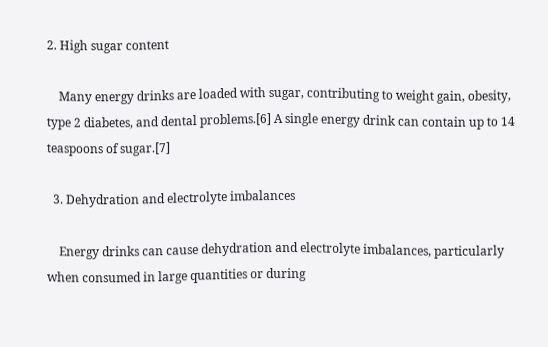2. High sugar content

    Many energy drinks are loaded with sugar, contributing to weight gain, obesity, type 2 diabetes, and dental problems.[6] A single energy drink can contain up to 14 teaspoons of sugar.[7]

  3. Dehydration and electrolyte imbalances

    Energy drinks can cause dehydration and electrolyte imbalances, particularly when consumed in large quantities or during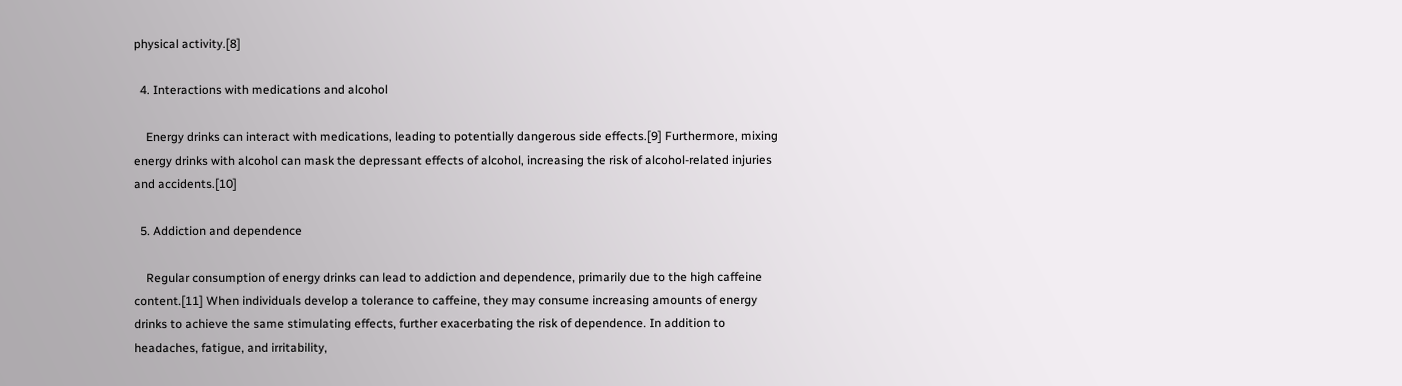physical activity.[8]

  4. Interactions with medications and alcohol

    Energy drinks can interact with medications, leading to potentially dangerous side effects.[9] Furthermore, mixing energy drinks with alcohol can mask the depressant effects of alcohol, increasing the risk of alcohol-related injuries and accidents.[10]

  5. Addiction and dependence

    Regular consumption of energy drinks can lead to addiction and dependence, primarily due to the high caffeine content.[11] When individuals develop a tolerance to caffeine, they may consume increasing amounts of energy drinks to achieve the same stimulating effects, further exacerbating the risk of dependence. In addition to headaches, fatigue, and irritability,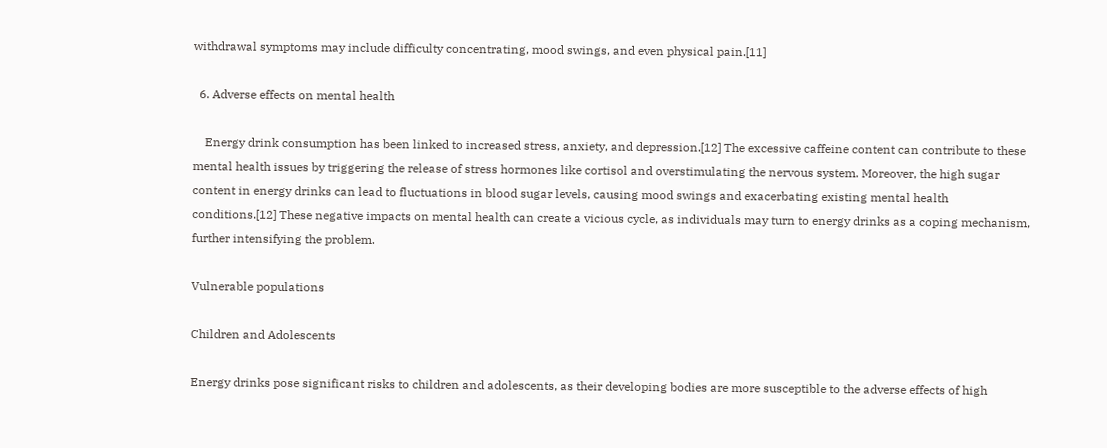withdrawal symptoms may include difficulty concentrating, mood swings, and even physical pain.[11]

  6. Adverse effects on mental health

    Energy drink consumption has been linked to increased stress, anxiety, and depression.[12] The excessive caffeine content can contribute to these mental health issues by triggering the release of stress hormones like cortisol and overstimulating the nervous system. Moreover, the high sugar content in energy drinks can lead to fluctuations in blood sugar levels, causing mood swings and exacerbating existing mental health conditions.[12] These negative impacts on mental health can create a vicious cycle, as individuals may turn to energy drinks as a coping mechanism, further intensifying the problem.

Vulnerable populations

Children and Adolescents

Energy drinks pose significant risks to children and adolescents, as their developing bodies are more susceptible to the adverse effects of high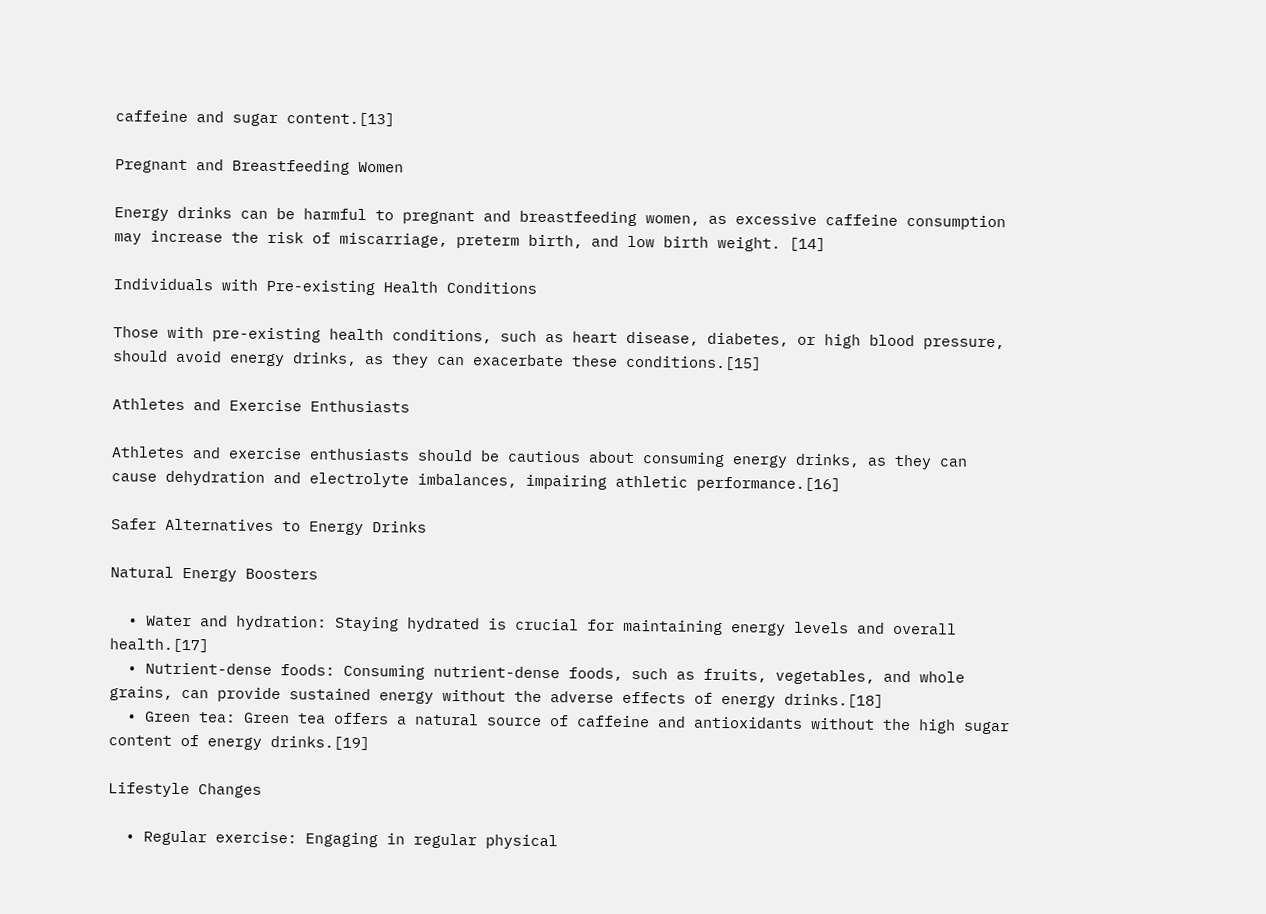caffeine and sugar content.[13]

Pregnant and Breastfeeding Women

Energy drinks can be harmful to pregnant and breastfeeding women, as excessive caffeine consumption may increase the risk of miscarriage, preterm birth, and low birth weight. [14]

Individuals with Pre-existing Health Conditions

Those with pre-existing health conditions, such as heart disease, diabetes, or high blood pressure, should avoid energy drinks, as they can exacerbate these conditions.[15]

Athletes and Exercise Enthusiasts

Athletes and exercise enthusiasts should be cautious about consuming energy drinks, as they can cause dehydration and electrolyte imbalances, impairing athletic performance.[16]

Safer Alternatives to Energy Drinks

Natural Energy Boosters

  • Water and hydration: Staying hydrated is crucial for maintaining energy levels and overall health.[17]
  • Nutrient-dense foods: Consuming nutrient-dense foods, such as fruits, vegetables, and whole grains, can provide sustained energy without the adverse effects of energy drinks.[18]
  • Green tea: Green tea offers a natural source of caffeine and antioxidants without the high sugar content of energy drinks.[19]

Lifestyle Changes

  • Regular exercise: Engaging in regular physical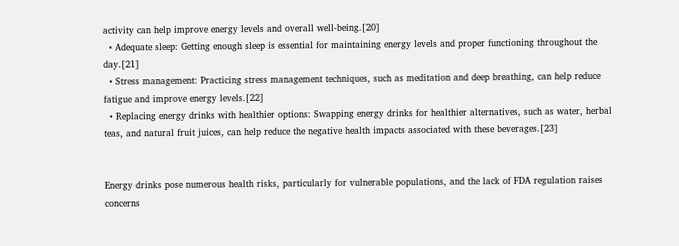activity can help improve energy levels and overall well-being.[20]
  • Adequate sleep: Getting enough sleep is essential for maintaining energy levels and proper functioning throughout the day.[21]
  • Stress management: Practicing stress management techniques, such as meditation and deep breathing, can help reduce fatigue and improve energy levels.[22]
  • Replacing energy drinks with healthier options: Swapping energy drinks for healthier alternatives, such as water, herbal teas, and natural fruit juices, can help reduce the negative health impacts associated with these beverages.[23]


Energy drinks pose numerous health risks, particularly for vulnerable populations, and the lack of FDA regulation raises concerns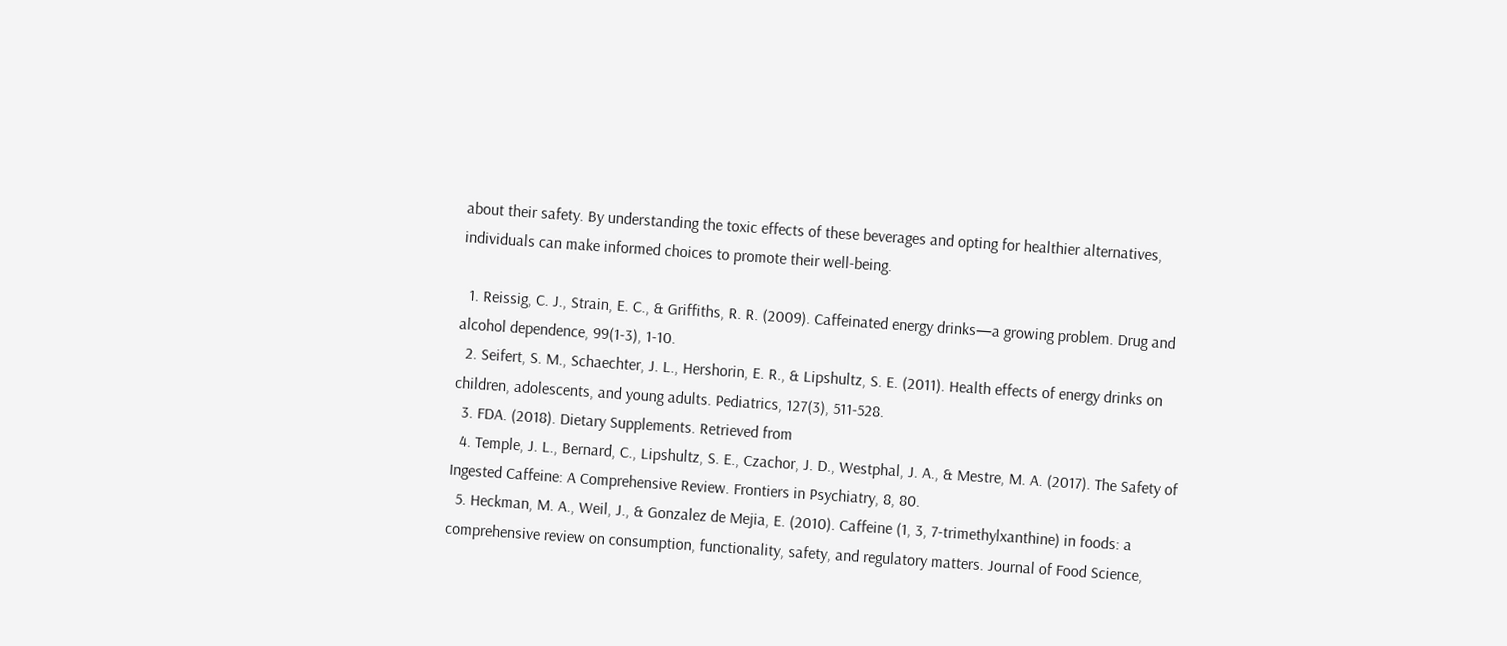about their safety. By understanding the toxic effects of these beverages and opting for healthier alternatives, individuals can make informed choices to promote their well-being.

  1. Reissig, C. J., Strain, E. C., & Griffiths, R. R. (2009). Caffeinated energy drinks—a growing problem. Drug and alcohol dependence, 99(1-3), 1-10.
  2. Seifert, S. M., Schaechter, J. L., Hershorin, E. R., & Lipshultz, S. E. (2011). Health effects of energy drinks on children, adolescents, and young adults. Pediatrics, 127(3), 511-528.
  3. FDA. (2018). Dietary Supplements. Retrieved from
  4. Temple, J. L., Bernard, C., Lipshultz, S. E., Czachor, J. D., Westphal, J. A., & Mestre, M. A. (2017). The Safety of Ingested Caffeine: A Comprehensive Review. Frontiers in Psychiatry, 8, 80.
  5. Heckman, M. A., Weil, J., & Gonzalez de Mejia, E. (2010). Caffeine (1, 3, 7-trimethylxanthine) in foods: a comprehensive review on consumption, functionality, safety, and regulatory matters. Journal of Food Science,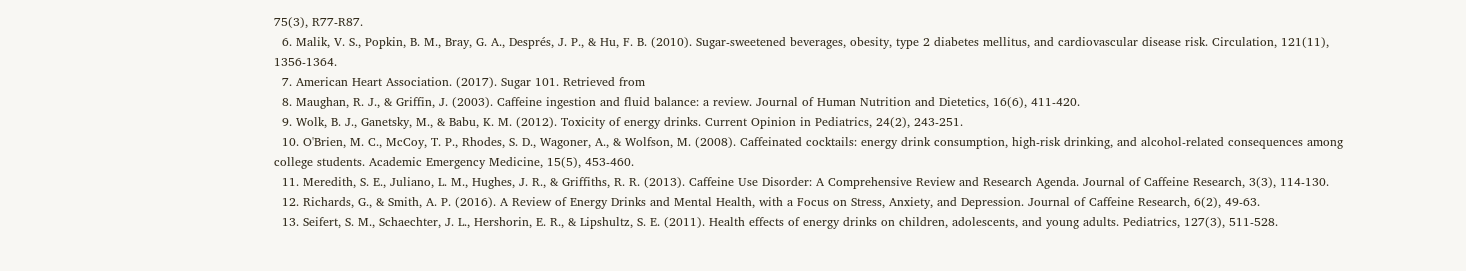75(3), R77-R87.
  6. Malik, V. S., Popkin, B. M., Bray, G. A., Després, J. P., & Hu, F. B. (2010). Sugar-sweetened beverages, obesity, type 2 diabetes mellitus, and cardiovascular disease risk. Circulation, 121(11), 1356-1364.
  7. American Heart Association. (2017). Sugar 101. Retrieved from
  8. Maughan, R. J., & Griffin, J. (2003). Caffeine ingestion and fluid balance: a review. Journal of Human Nutrition and Dietetics, 16(6), 411-420.
  9. Wolk, B. J., Ganetsky, M., & Babu, K. M. (2012). Toxicity of energy drinks. Current Opinion in Pediatrics, 24(2), 243-251.
  10. O'Brien, M. C., McCoy, T. P., Rhodes, S. D., Wagoner, A., & Wolfson, M. (2008). Caffeinated cocktails: energy drink consumption, high-risk drinking, and alcohol-related consequences among college students. Academic Emergency Medicine, 15(5), 453-460.
  11. Meredith, S. E., Juliano, L. M., Hughes, J. R., & Griffiths, R. R. (2013). Caffeine Use Disorder: A Comprehensive Review and Research Agenda. Journal of Caffeine Research, 3(3), 114-130.
  12. Richards, G., & Smith, A. P. (2016). A Review of Energy Drinks and Mental Health, with a Focus on Stress, Anxiety, and Depression. Journal of Caffeine Research, 6(2), 49-63.
  13. Seifert, S. M., Schaechter, J. L., Hershorin, E. R., & Lipshultz, S. E. (2011). Health effects of energy drinks on children, adolescents, and young adults. Pediatrics, 127(3), 511-528.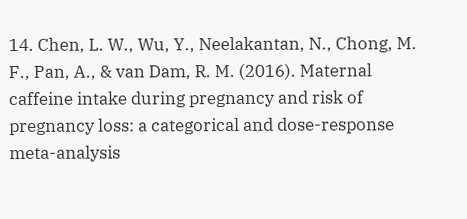14. Chen, L. W., Wu, Y., Neelakantan, N., Chong, M. F., Pan, A., & van Dam, R. M. (2016). Maternal caffeine intake during pregnancy and risk of pregnancy loss: a categorical and dose-response meta-analysis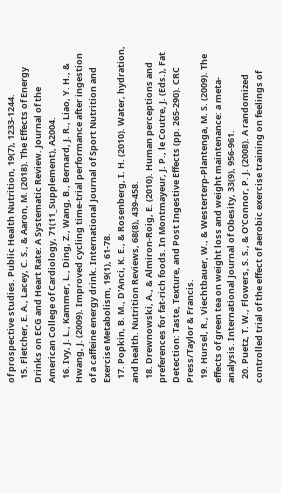of prospective studies. Public Health Nutrition, 19(7), 1233-1244.
  15. Fletcher, E. A., Lacey, C. S., & Aaron, M. (2018). The Effects of Energy Drinks on ECG and Heart Rate: A Systematic Review. Journal of the American College of Cardiology, 71(11_Supplement), A2004.
  16. Ivy, J. L., Kammer, L., Ding, Z., Wang, B., Bernard, J. R., Liao, Y. H., & Hwang, J. (2009). Improved cycling time-trial performance after ingestion of a caffeine energy drink. International Journal of Sport Nutrition and Exercise Metabolism, 19(1), 61-78.
  17. Popkin, B. M., D'Anci, K. E., & Rosenberg, I. H. (2010). Water, hydration, and health. Nutrition Reviews, 68(8), 439-458.
  18. Drewnowski, A., & Almiron-Roig, E. (2010). Human perceptions and preferences for fat-rich foods. In Montmayeur, J. P., le Coutre, J. (Eds.), Fat Detection: Taste, Texture, and Post Ingestive Effects (pp. 265-290). CRC Press/Taylor & Francis.
  19. Hursel, R., Viechtbauer, W., & Westerterp-Plantenga, M. S. (2009). The effects of green tea on weight loss and weight maintenance: a meta-analysis. International Journal of Obesity, 33(9), 956-961.
  20. Puetz, T. W., Flowers, S. S., & O'Connor, P. J. (2008). A randomized controlled trial of the effect of aerobic exercise training on feelings of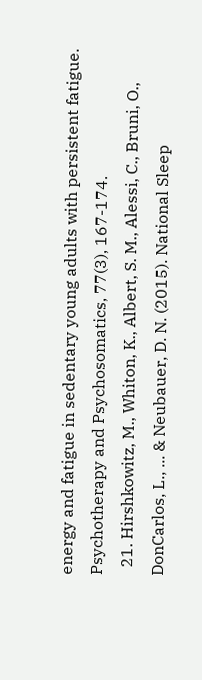energy and fatigue in sedentary young adults with persistent fatigue. Psychotherapy and Psychosomatics, 77(3), 167-174.
  21. Hirshkowitz, M., Whiton, K., Albert, S. M., Alessi, C., Bruni, O., DonCarlos, L., ... & Neubauer, D. N. (2015). National Sleep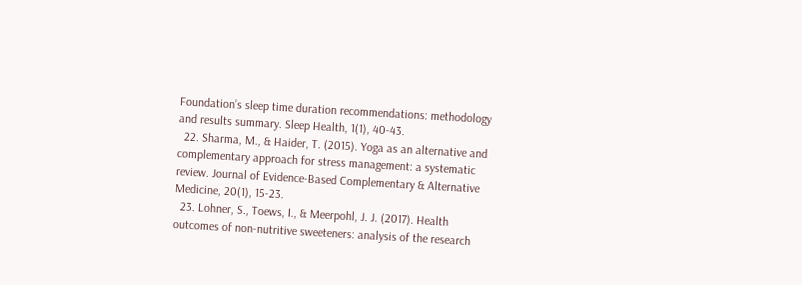Foundation’s sleep time duration recommendations: methodology and results summary. Sleep Health, 1(1), 40-43.
  22. Sharma, M., & Haider, T. (2015). Yoga as an alternative and complementary approach for stress management: a systematic review. Journal of Evidence-Based Complementary & Alternative Medicine, 20(1), 15-23.
  23. Lohner, S., Toews, I., & Meerpohl, J. J. (2017). Health outcomes of non-nutritive sweeteners: analysis of the research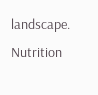landscape. Nutrition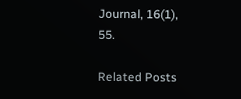Journal, 16(1), 55.

Related Posts